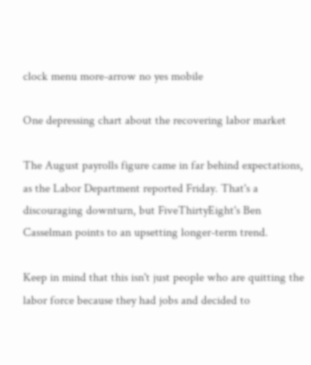clock menu more-arrow no yes mobile

One depressing chart about the recovering labor market

The August payrolls figure came in far behind expectations, as the Labor Department reported Friday. That's a discouraging downturn, but FiveThirtyEight's Ben Casselman points to an upsetting longer-term trend.

Keep in mind that this isn't just people who are quitting the labor force because they had jobs and decided to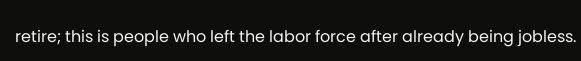retire; this is people who left the labor force after already being jobless.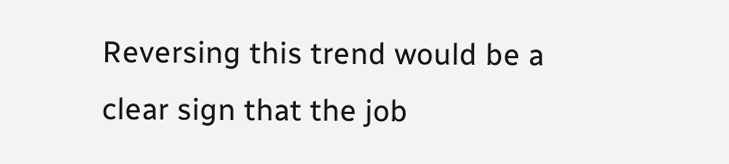Reversing this trend would be a clear sign that the job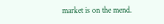market is on the mend.